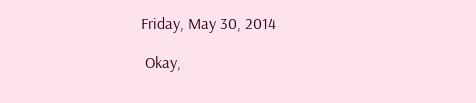Friday, May 30, 2014

 Okay,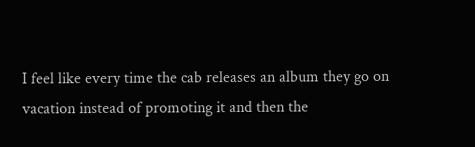I feel like every time the cab releases an album they go on vacation instead of promoting it and then the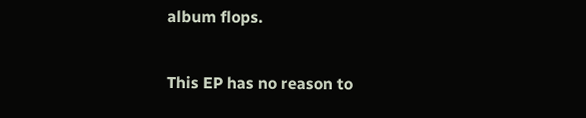album flops.

This EP has no reason to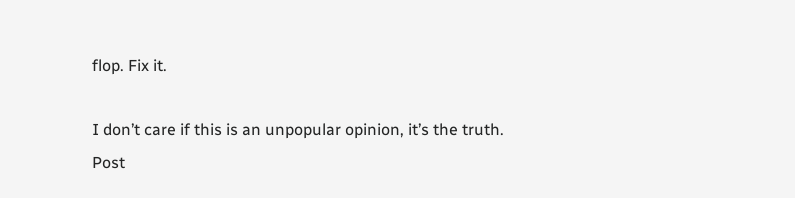flop. Fix it.

I don’t care if this is an unpopular opinion, it’s the truth.
Post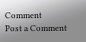Comment
Post a Comment